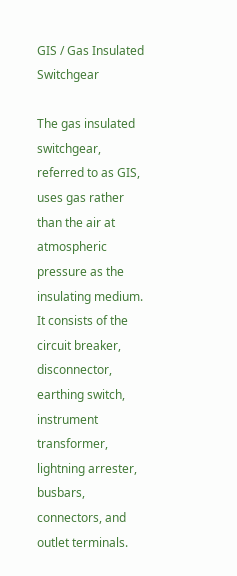GIS / Gas Insulated Switchgear

The gas insulated switchgear, referred to as GIS, uses gas rather than the air at atmospheric pressure as the insulating medium. It consists of the circuit breaker, disconnector, earthing switch, instrument transformer, lightning arrester, busbars, connectors, and outlet terminals.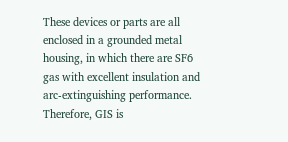These devices or parts are all enclosed in a grounded metal housing, in which there are SF6 gas with excellent insulation and arc-extinguishing performance. Therefore, GIS is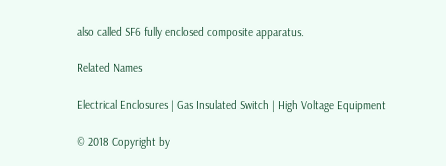also called SF6 fully enclosed composite apparatus.

Related Names

Electrical Enclosures | Gas Insulated Switch | High Voltage Equipment

© 2018 Copyright by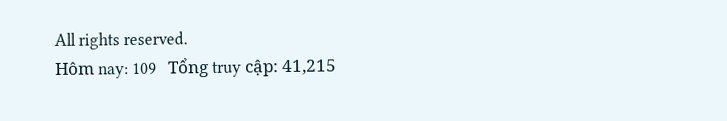All rights reserved.
Hôm nay: 109   Tổng truy cập: 41,215